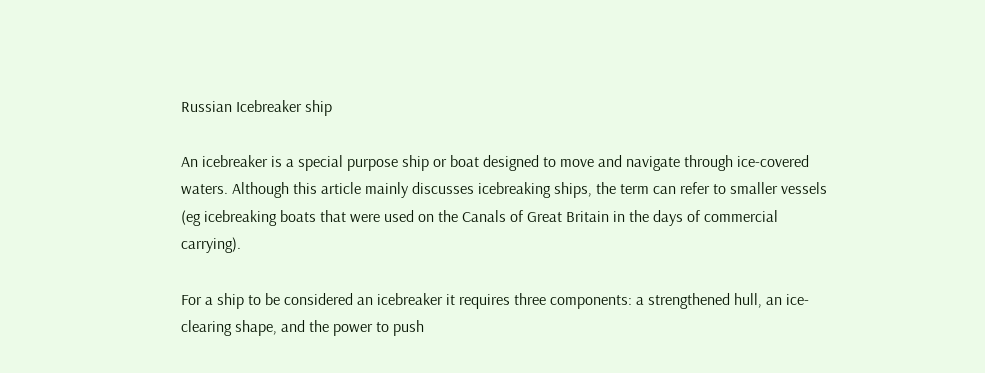Russian Icebreaker ship

An icebreaker is a special purpose ship or boat designed to move and navigate through ice-covered waters. Although this article mainly discusses icebreaking ships, the term can refer to smaller vessels (eg icebreaking boats that were used on the Canals of Great Britain in the days of commercial carrying).

For a ship to be considered an icebreaker it requires three components: a strengthened hull, an ice-clearing shape, and the power to push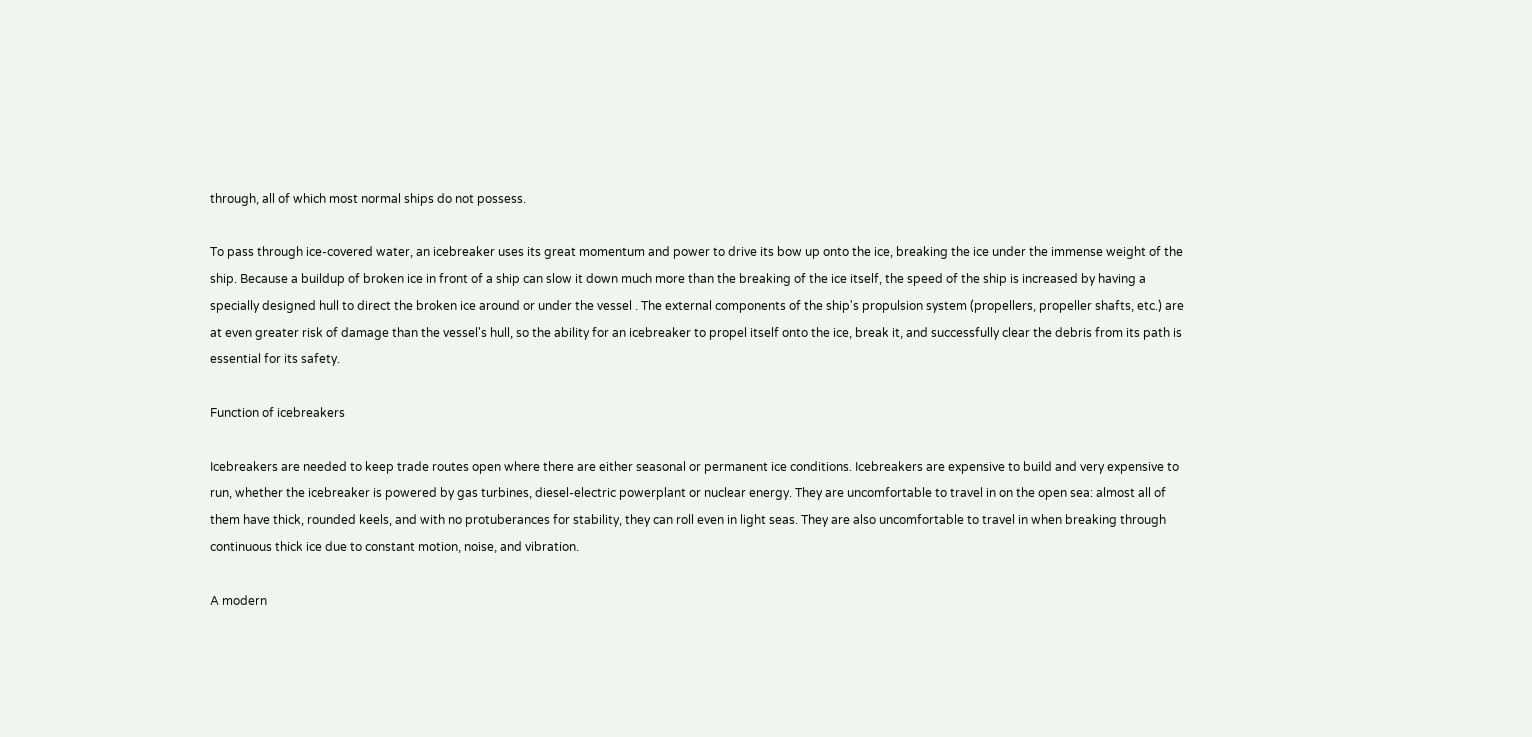through, all of which most normal ships do not possess.

To pass through ice-covered water, an icebreaker uses its great momentum and power to drive its bow up onto the ice, breaking the ice under the immense weight of the ship. Because a buildup of broken ice in front of a ship can slow it down much more than the breaking of the ice itself, the speed of the ship is increased by having a specially designed hull to direct the broken ice around or under the vessel . The external components of the ship's propulsion system (propellers, propeller shafts, etc.) are at even greater risk of damage than the vessel's hull, so the ability for an icebreaker to propel itself onto the ice, break it, and successfully clear the debris from its path is essential for its safety.

Function of icebreakers

Icebreakers are needed to keep trade routes open where there are either seasonal or permanent ice conditions. Icebreakers are expensive to build and very expensive to run, whether the icebreaker is powered by gas turbines, diesel-electric powerplant or nuclear energy. They are uncomfortable to travel in on the open sea: almost all of them have thick, rounded keels, and with no protuberances for stability, they can roll even in light seas. They are also uncomfortable to travel in when breaking through continuous thick ice due to constant motion, noise, and vibration.

A modern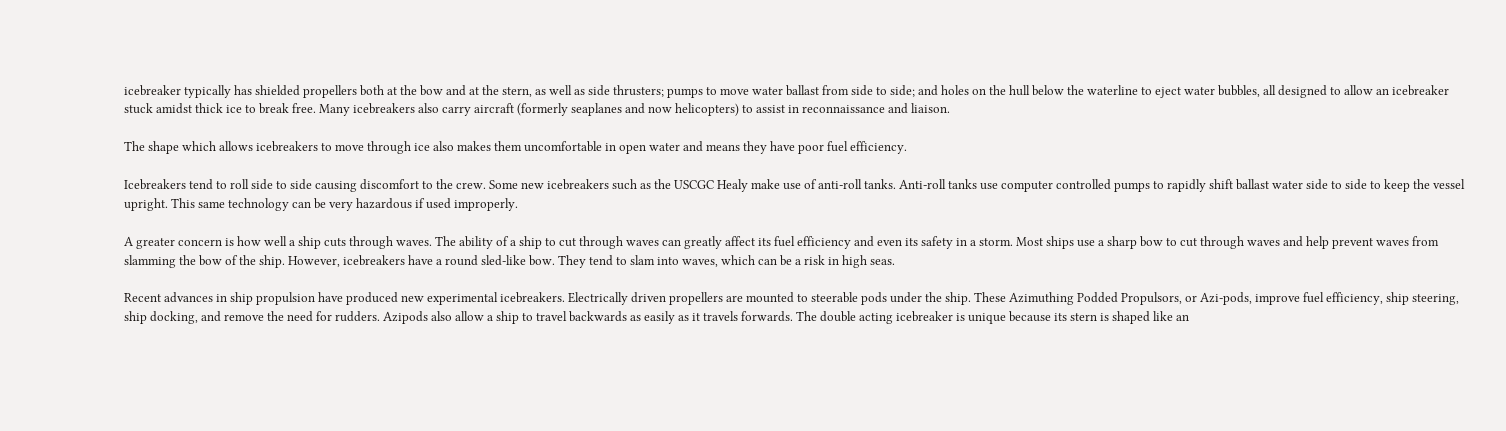icebreaker typically has shielded propellers both at the bow and at the stern, as well as side thrusters; pumps to move water ballast from side to side; and holes on the hull below the waterline to eject water bubbles, all designed to allow an icebreaker stuck amidst thick ice to break free. Many icebreakers also carry aircraft (formerly seaplanes and now helicopters) to assist in reconnaissance and liaison.

The shape which allows icebreakers to move through ice also makes them uncomfortable in open water and means they have poor fuel efficiency.

Icebreakers tend to roll side to side causing discomfort to the crew. Some new icebreakers such as the USCGC Healy make use of anti-roll tanks. Anti-roll tanks use computer controlled pumps to rapidly shift ballast water side to side to keep the vessel upright. This same technology can be very hazardous if used improperly.

A greater concern is how well a ship cuts through waves. The ability of a ship to cut through waves can greatly affect its fuel efficiency and even its safety in a storm. Most ships use a sharp bow to cut through waves and help prevent waves from slamming the bow of the ship. However, icebreakers have a round sled-like bow. They tend to slam into waves, which can be a risk in high seas.

Recent advances in ship propulsion have produced new experimental icebreakers. Electrically driven propellers are mounted to steerable pods under the ship. These Azimuthing Podded Propulsors, or Azi-pods, improve fuel efficiency, ship steering, ship docking, and remove the need for rudders. Azipods also allow a ship to travel backwards as easily as it travels forwards. The double acting icebreaker is unique because its stern is shaped like an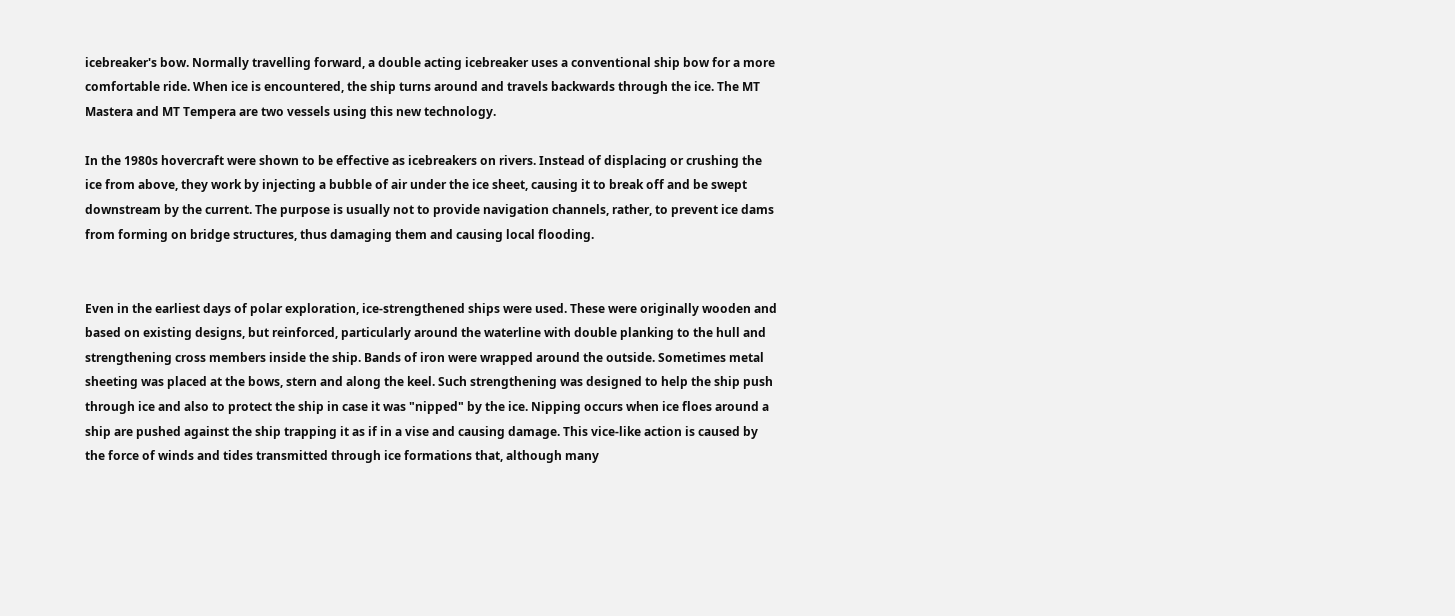icebreaker's bow. Normally travelling forward, a double acting icebreaker uses a conventional ship bow for a more comfortable ride. When ice is encountered, the ship turns around and travels backwards through the ice. The MT Mastera and MT Tempera are two vessels using this new technology.

In the 1980s hovercraft were shown to be effective as icebreakers on rivers. Instead of displacing or crushing the ice from above, they work by injecting a bubble of air under the ice sheet, causing it to break off and be swept downstream by the current. The purpose is usually not to provide navigation channels, rather, to prevent ice dams from forming on bridge structures, thus damaging them and causing local flooding.


Even in the earliest days of polar exploration, ice-strengthened ships were used. These were originally wooden and based on existing designs, but reinforced, particularly around the waterline with double planking to the hull and strengthening cross members inside the ship. Bands of iron were wrapped around the outside. Sometimes metal sheeting was placed at the bows, stern and along the keel. Such strengthening was designed to help the ship push through ice and also to protect the ship in case it was "nipped" by the ice. Nipping occurs when ice floes around a ship are pushed against the ship trapping it as if in a vise and causing damage. This vice-like action is caused by the force of winds and tides transmitted through ice formations that, although many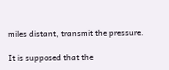miles distant, transmit the pressure.

It is supposed that the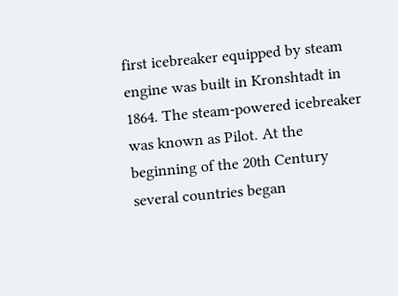first icebreaker equipped by steam engine was built in Kronshtadt in 1864. The steam-powered icebreaker was known as Pilot. At the beginning of the 20th Century several countries began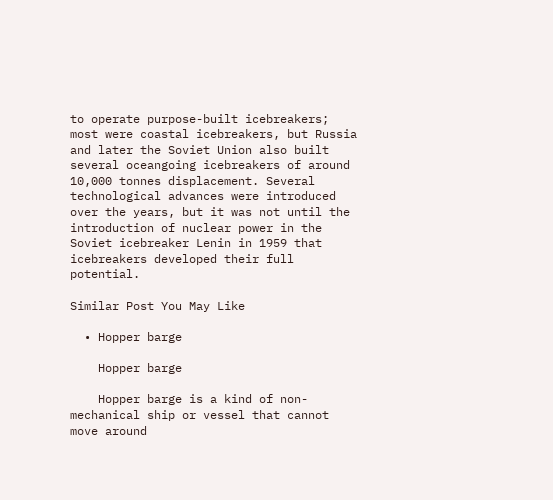to operate purpose-built icebreakers; most were coastal icebreakers, but Russia and later the Soviet Union also built several oceangoing icebreakers of around 10,000 tonnes displacement. Several technological advances were introduced over the years, but it was not until the introduction of nuclear power in the Soviet icebreaker Lenin in 1959 that icebreakers developed their full potential.

Similar Post You May Like

  • Hopper barge

    Hopper barge

    Hopper barge is a kind of non-mechanical ship or vessel that cannot move around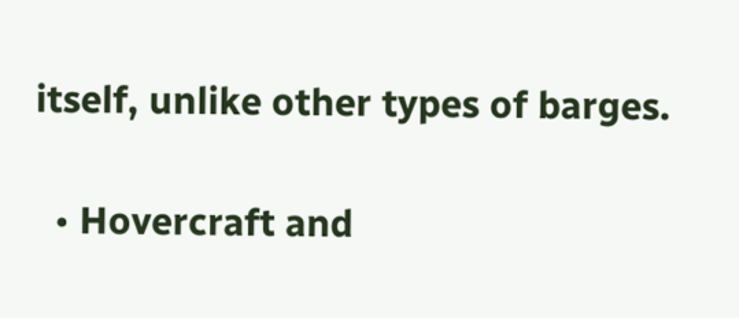itself, unlike other types of barges.

  • Hovercraft and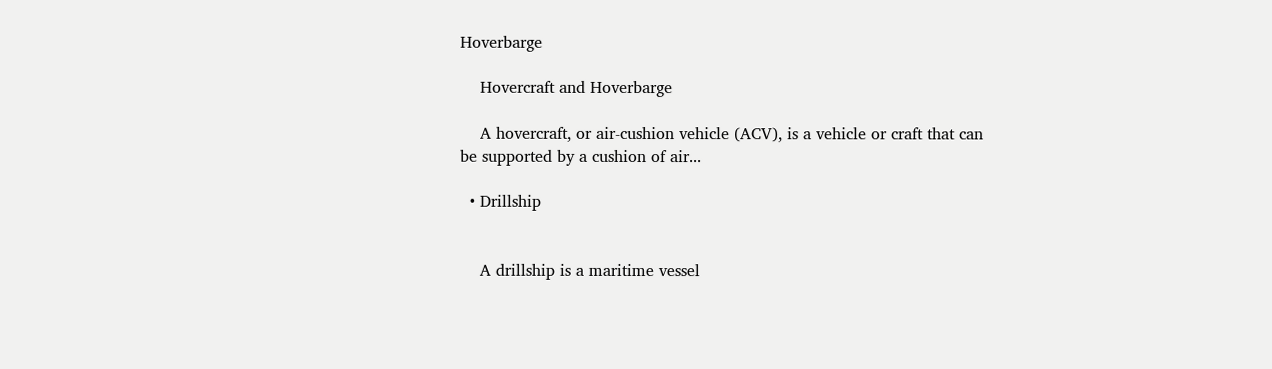Hoverbarge

    Hovercraft and Hoverbarge

    A hovercraft, or air-cushion vehicle (ACV), is a vehicle or craft that can be supported by a cushion of air...

  • Drillship


    A drillship is a maritime vessel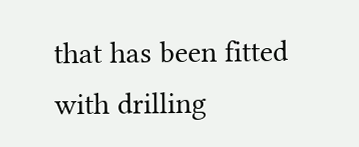that has been fitted with drilling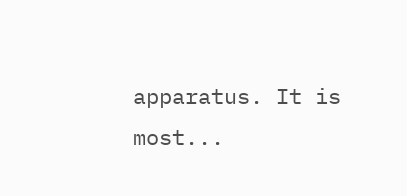apparatus. It is most...